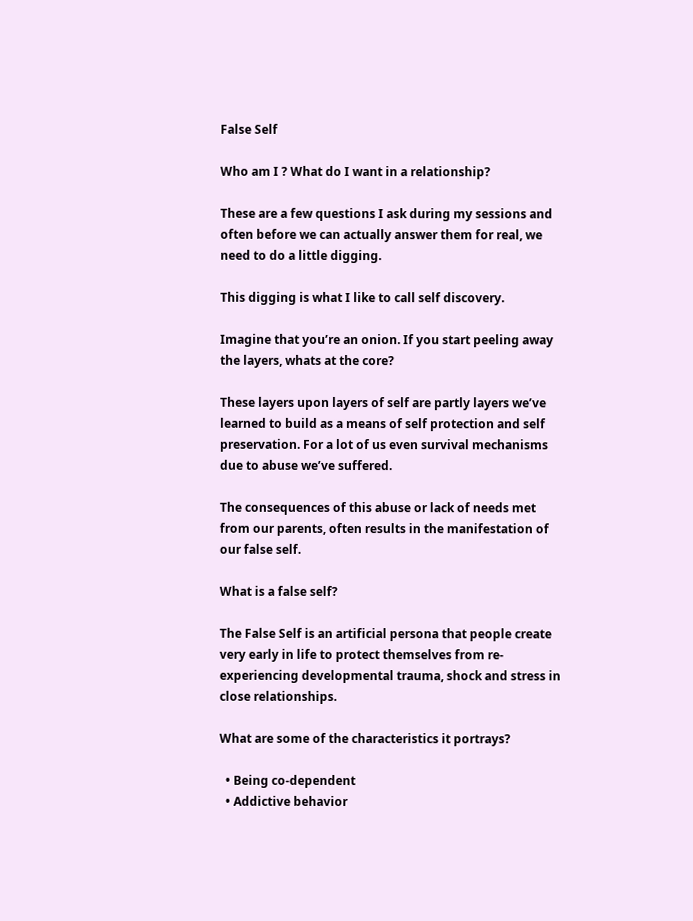False Self

Who am I ? What do I want in a relationship?

These are a few questions I ask during my sessions and often before we can actually answer them for real, we need to do a little digging.

This digging is what I like to call self discovery.

Imagine that you’re an onion. If you start peeling away the layers, whats at the core?

These layers upon layers of self are partly layers we’ve learned to build as a means of self protection and self preservation. For a lot of us even survival mechanisms due to abuse we’ve suffered.

The consequences of this abuse or lack of needs met from our parents, often results in the manifestation of our false self.

What is a false self?

The False Self is an artificial persona that people create very early in life to protect themselves from re-experiencing developmental trauma, shock and stress in close relationships.

What are some of the characteristics it portrays?

  • Being co-dependent
  • Addictive behavior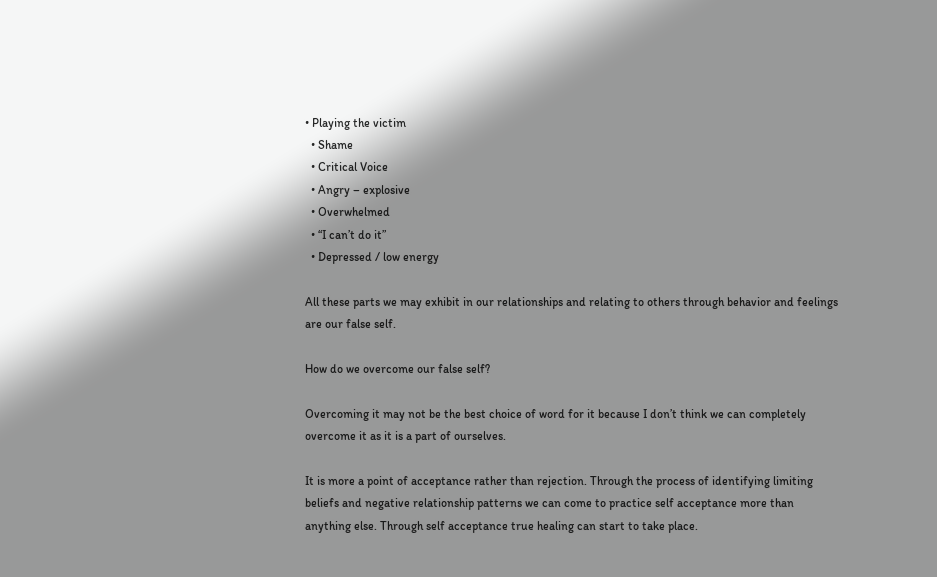• Playing the victim
  • Shame
  • Critical Voice
  • Angry – explosive
  • Overwhelmed
  • “I can’t do it”
  • Depressed / low energy

All these parts we may exhibit in our relationships and relating to others through behavior and feelings are our false self.

How do we overcome our false self?

Overcoming it may not be the best choice of word for it because I don’t think we can completely overcome it as it is a part of ourselves.

It is more a point of acceptance rather than rejection. Through the process of identifying limiting beliefs and negative relationship patterns we can come to practice self acceptance more than anything else. Through self acceptance true healing can start to take place.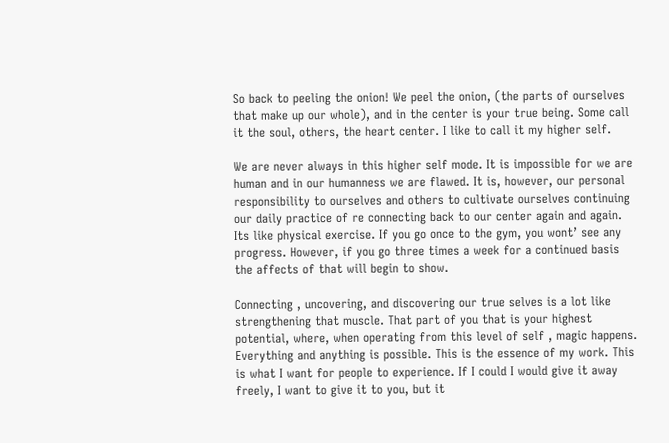So back to peeling the onion! We peel the onion, (the parts of ourselves that make up our whole), and in the center is your true being. Some call it the soul, others, the heart center. I like to call it my higher self.

We are never always in this higher self mode. It is impossible for we are human and in our humanness we are flawed. It is, however, our personal responsibility to ourselves and others to cultivate ourselves continuing our daily practice of re connecting back to our center again and again. Its like physical exercise. If you go once to the gym, you wont’ see any progress. However, if you go three times a week for a continued basis the affects of that will begin to show.

Connecting , uncovering, and discovering our true selves is a lot like strengthening that muscle. That part of you that is your highest potential, where, when operating from this level of self , magic happens. Everything and anything is possible. This is the essence of my work. This is what I want for people to experience. If I could I would give it away freely, I want to give it to you, but it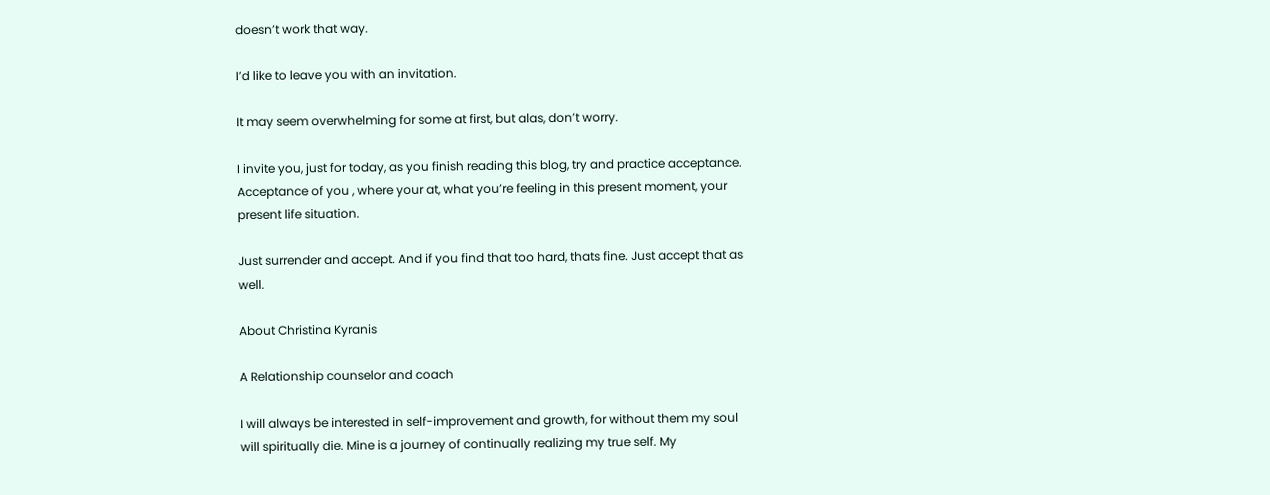doesn’t work that way.

I’d like to leave you with an invitation.

It may seem overwhelming for some at first, but alas, don’t worry.

I invite you, just for today, as you finish reading this blog, try and practice acceptance. Acceptance of you , where your at, what you’re feeling in this present moment, your present life situation.

Just surrender and accept. And if you find that too hard, thats fine. Just accept that as well.

About Christina Kyranis

A Relationship counselor and coach

I will always be interested in self-improvement and growth, for without them my soul will spiritually die. Mine is a journey of continually realizing my true self. My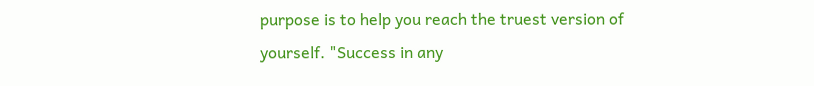purpose is to help you reach the truest version of yourself. "Success in any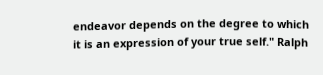endeavor depends on the degree to which it is an expression of your true self." Ralph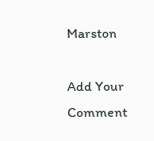Marston

Add Your Comment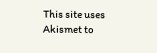This site uses Akismet to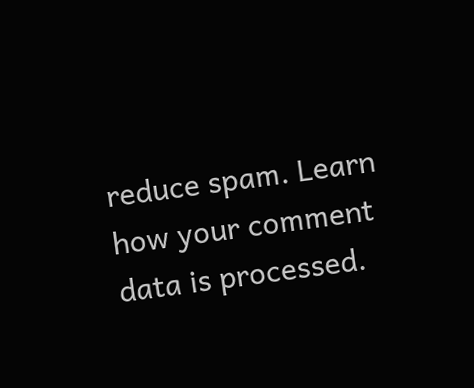reduce spam. Learn how your comment data is processed.